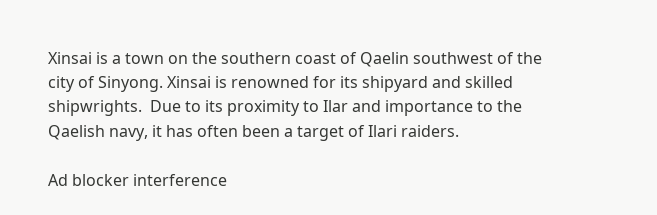Xinsai is a town on the southern coast of Qaelin southwest of the city of Sinyong. Xinsai is renowned for its shipyard and skilled shipwrights.  Due to its proximity to Ilar and importance to the Qaelish navy, it has often been a target of Ilari raiders.

Ad blocker interference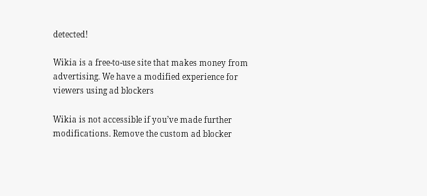detected!

Wikia is a free-to-use site that makes money from advertising. We have a modified experience for viewers using ad blockers

Wikia is not accessible if you’ve made further modifications. Remove the custom ad blocker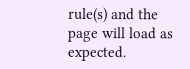rule(s) and the page will load as expected.